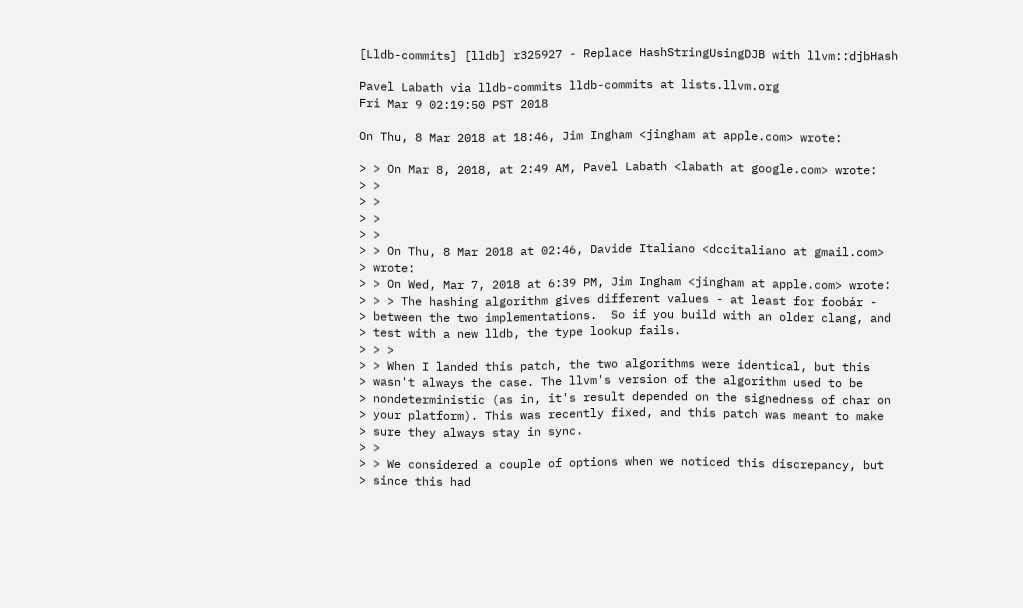[Lldb-commits] [lldb] r325927 - Replace HashStringUsingDJB with llvm::djbHash

Pavel Labath via lldb-commits lldb-commits at lists.llvm.org
Fri Mar 9 02:19:50 PST 2018

On Thu, 8 Mar 2018 at 18:46, Jim Ingham <jingham at apple.com> wrote:

> > On Mar 8, 2018, at 2:49 AM, Pavel Labath <labath at google.com> wrote:
> >
> >
> >
> >
> > On Thu, 8 Mar 2018 at 02:46, Davide Italiano <dccitaliano at gmail.com>
> wrote:
> > On Wed, Mar 7, 2018 at 6:39 PM, Jim Ingham <jingham at apple.com> wrote:
> > > The hashing algorithm gives different values - at least for foobár -
> between the two implementations.  So if you build with an older clang, and
> test with a new lldb, the type lookup fails.
> > >
> > When I landed this patch, the two algorithms were identical, but this
> wasn't always the case. The llvm's version of the algorithm used to be
> nondeterministic (as in, it's result depended on the signedness of char on
> your platform). This was recently fixed, and this patch was meant to make
> sure they always stay in sync.
> >
> > We considered a couple of options when we noticed this discrepancy, but
> since this had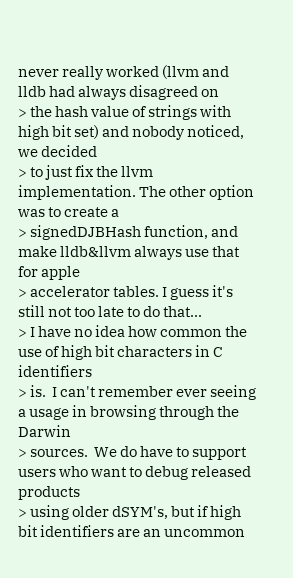never really worked (llvm and lldb had always disagreed on
> the hash value of strings with high bit set) and nobody noticed, we decided
> to just fix the llvm implementation. The other option was to create a
> signedDJBHash function, and make lldb&llvm always use that for apple
> accelerator tables. I guess it's still not too late to do that...
> I have no idea how common the use of high bit characters in C identifiers
> is.  I can't remember ever seeing a usage in browsing through the Darwin
> sources.  We do have to support users who want to debug released products
> using older dSYM's, but if high bit identifiers are an uncommon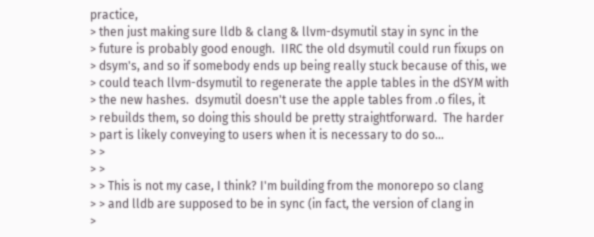practice,
> then just making sure lldb & clang & llvm-dsymutil stay in sync in the
> future is probably good enough.  IIRC the old dsymutil could run fixups on
> dsym's, and so if somebody ends up being really stuck because of this, we
> could teach llvm-dsymutil to regenerate the apple tables in the dSYM with
> the new hashes.  dsymutil doesn't use the apple tables from .o files, it
> rebuilds them, so doing this should be pretty straightforward.  The harder
> part is likely conveying to users when it is necessary to do so...
> >
> >
> > This is not my case, I think? I'm building from the monorepo so clang
> > and lldb are supposed to be in sync (in fact, the version of clang in
>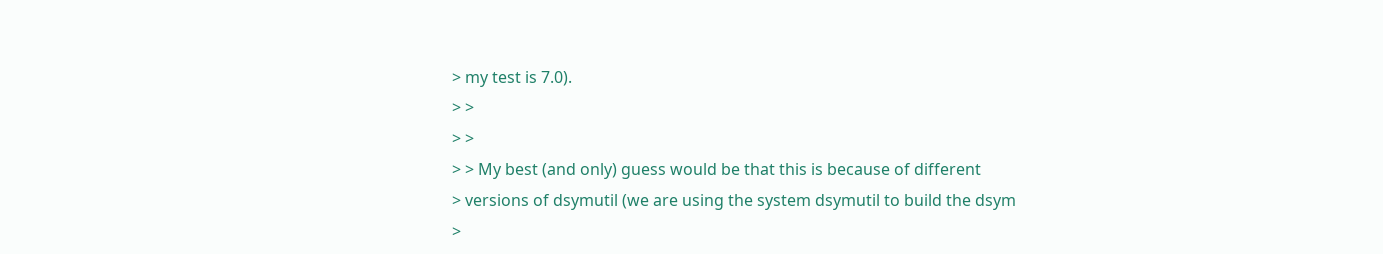> my test is 7.0).
> >
> >
> > My best (and only) guess would be that this is because of different
> versions of dsymutil (we are using the system dsymutil to build the dsym
>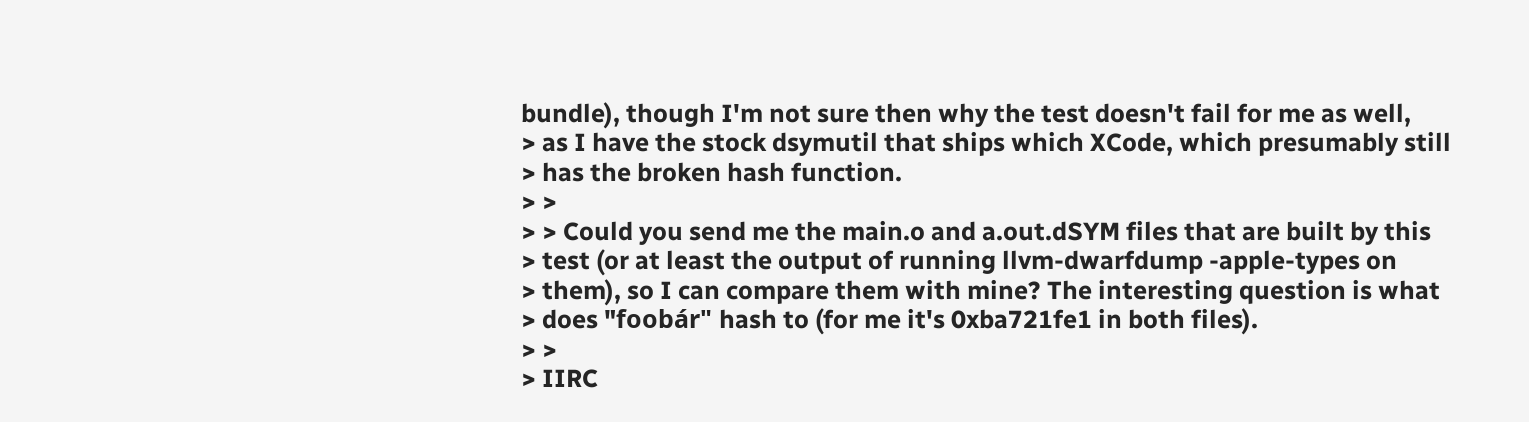bundle), though I'm not sure then why the test doesn't fail for me as well,
> as I have the stock dsymutil that ships which XCode, which presumably still
> has the broken hash function.
> >
> > Could you send me the main.o and a.out.dSYM files that are built by this
> test (or at least the output of running llvm-dwarfdump -apple-types on
> them), so I can compare them with mine? The interesting question is what
> does "foobár" hash to (for me it's 0xba721fe1 in both files).
> >
> IIRC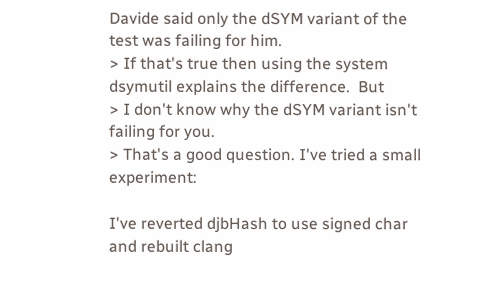Davide said only the dSYM variant of the test was failing for him.
> If that's true then using the system dsymutil explains the difference.  But
> I don't know why the dSYM variant isn't failing for you.
> That's a good question. I've tried a small experiment:

I've reverted djbHash to use signed char and rebuilt clang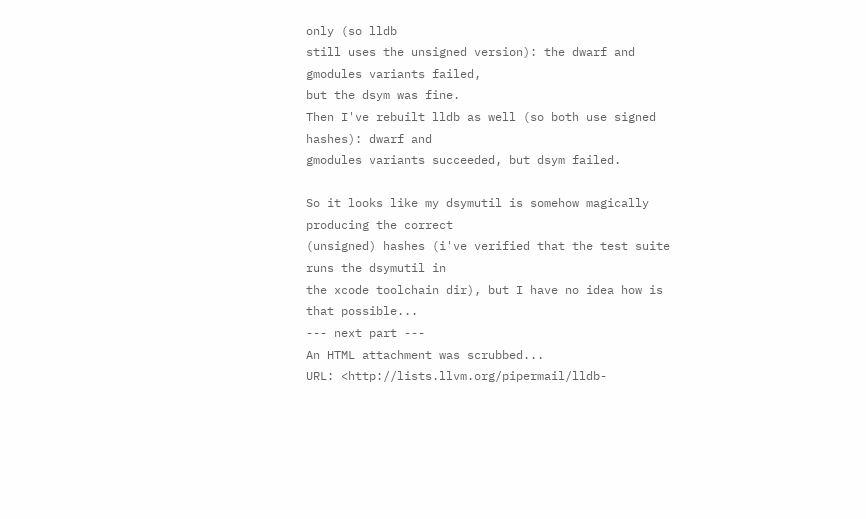only (so lldb
still uses the unsigned version): the dwarf and gmodules variants failed,
but the dsym was fine.
Then I've rebuilt lldb as well (so both use signed hashes): dwarf and
gmodules variants succeeded, but dsym failed.

So it looks like my dsymutil is somehow magically producing the correct
(unsigned) hashes (i've verified that the test suite runs the dsymutil in
the xcode toolchain dir), but I have no idea how is that possible...
--- next part ---
An HTML attachment was scrubbed...
URL: <http://lists.llvm.org/pipermail/lldb-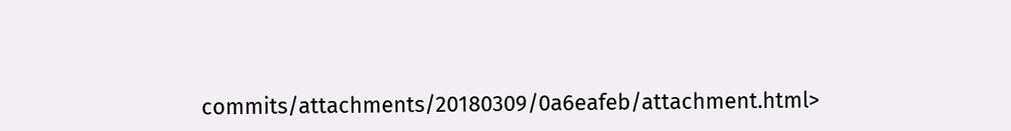commits/attachments/20180309/0a6eafeb/attachment.html>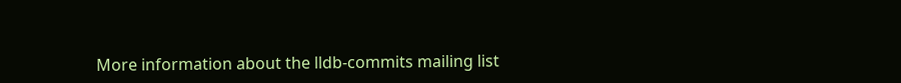More information about the lldb-commits mailing list